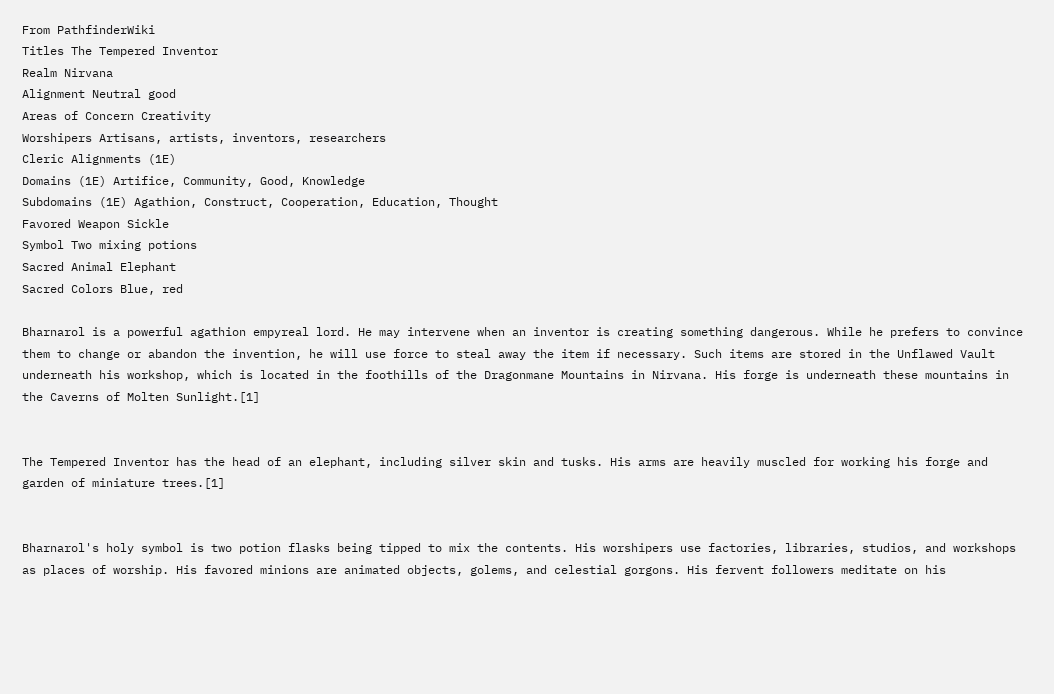From PathfinderWiki
Titles The Tempered Inventor
Realm Nirvana
Alignment Neutral good
Areas of Concern Creativity
Worshipers Artisans, artists, inventors, researchers
Cleric Alignments (1E)
Domains (1E) Artifice, Community, Good, Knowledge
Subdomains (1E) Agathion, Construct, Cooperation, Education, Thought
Favored Weapon Sickle
Symbol Two mixing potions
Sacred Animal Elephant
Sacred Colors Blue, red

Bharnarol is a powerful agathion empyreal lord. He may intervene when an inventor is creating something dangerous. While he prefers to convince them to change or abandon the invention, he will use force to steal away the item if necessary. Such items are stored in the Unflawed Vault underneath his workshop, which is located in the foothills of the Dragonmane Mountains in Nirvana. His forge is underneath these mountains in the Caverns of Molten Sunlight.[1]


The Tempered Inventor has the head of an elephant, including silver skin and tusks. His arms are heavily muscled for working his forge and garden of miniature trees.[1]


Bharnarol's holy symbol is two potion flasks being tipped to mix the contents. His worshipers use factories, libraries, studios, and workshops as places of worship. His favored minions are animated objects, golems, and celestial gorgons. His fervent followers meditate on his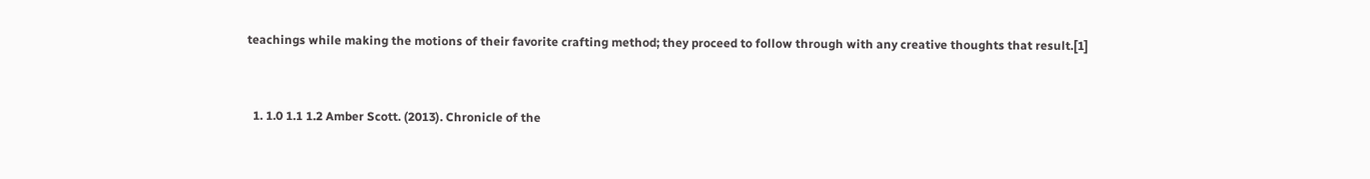teachings while making the motions of their favorite crafting method; they proceed to follow through with any creative thoughts that result.[1]


  1. 1.0 1.1 1.2 Amber Scott. (2013). Chronicle of the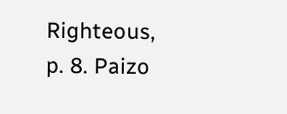Righteous, p. 8. Paizo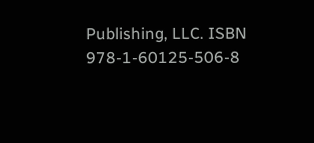Publishing, LLC. ISBN 978-1-60125-506-8